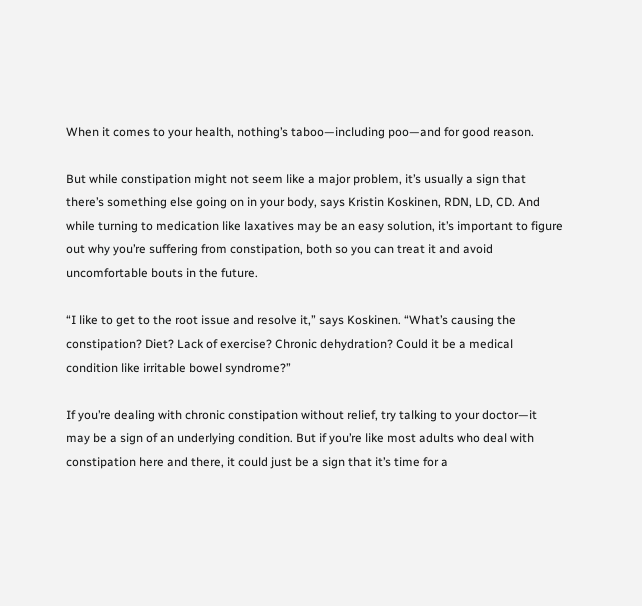When it comes to your health, nothing’s taboo—including poo—and for good reason.

But while constipation might not seem like a major problem, it’s usually a sign that there’s something else going on in your body, says Kristin Koskinen, RDN, LD, CD. And while turning to medication like laxatives may be an easy solution, it’s important to figure out why you’re suffering from constipation, both so you can treat it and avoid uncomfortable bouts in the future.

“I like to get to the root issue and resolve it,” says Koskinen. “What’s causing the constipation? Diet? Lack of exercise? Chronic dehydration? Could it be a medical condition like irritable bowel syndrome?”

If you’re dealing with chronic constipation without relief, try talking to your doctor—it may be a sign of an underlying condition. But if you’re like most adults who deal with constipation here and there, it could just be a sign that it’s time for a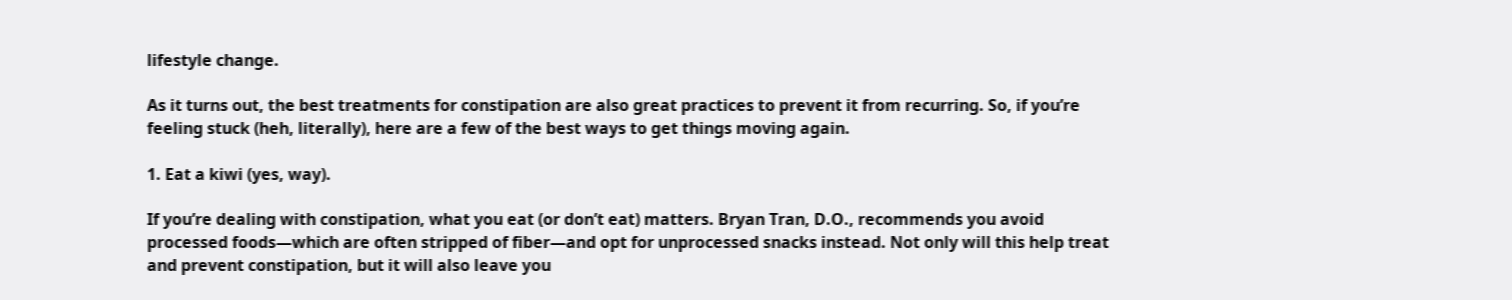lifestyle change.

As it turns out, the best treatments for constipation are also great practices to prevent it from recurring. So, if you’re feeling stuck (heh, literally), here are a few of the best ways to get things moving again.

1. Eat a kiwi (yes, way).

If you’re dealing with constipation, what you eat (or don’t eat) matters. Bryan Tran, D.O., recommends you avoid processed foods—which are often stripped of fiber—and opt for unprocessed snacks instead. Not only will this help treat and prevent constipation, but it will also leave you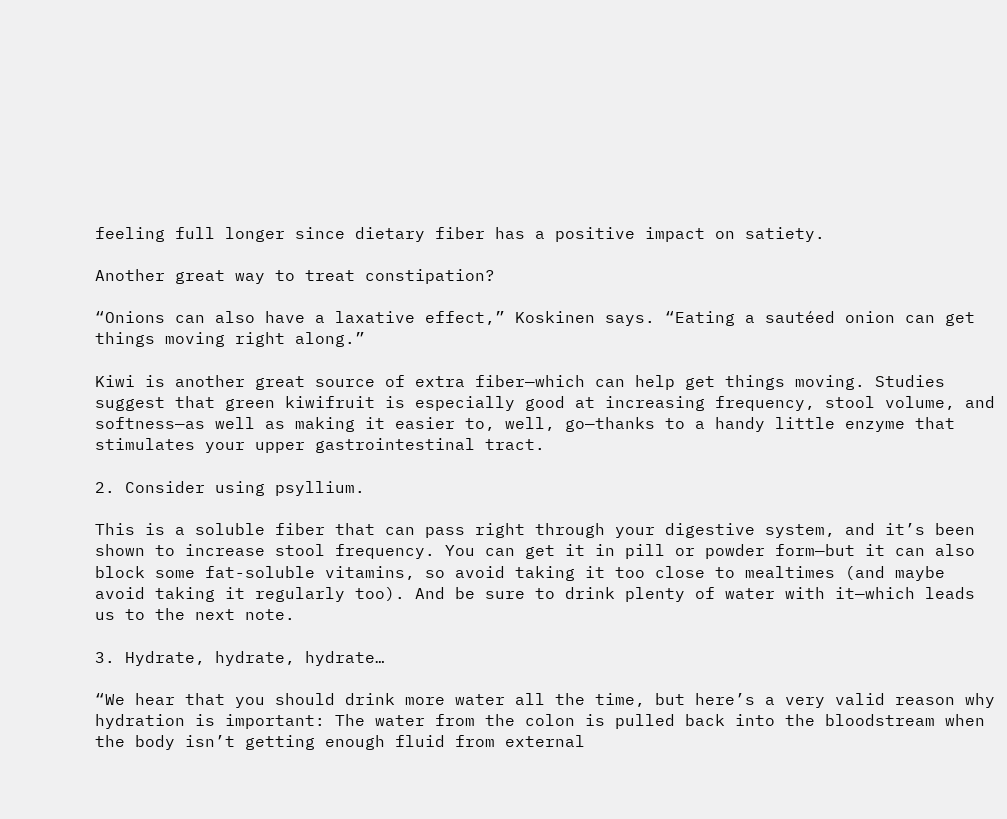feeling full longer since dietary fiber has a positive impact on satiety.

Another great way to treat constipation?

“Onions can also have a laxative effect,” Koskinen says. “Eating a sautéed onion can get things moving right along.”

Kiwi is another great source of extra fiber—which can help get things moving. Studies suggest that green kiwifruit is especially good at increasing frequency, stool volume, and softness—as well as making it easier to, well, go—thanks to a handy little enzyme that stimulates your upper gastrointestinal tract.

2. Consider using psyllium.

This is a soluble fiber that can pass right through your digestive system, and it’s been shown to increase stool frequency. You can get it in pill or powder form—but it can also block some fat-soluble vitamins, so avoid taking it too close to mealtimes (and maybe avoid taking it regularly too). And be sure to drink plenty of water with it—which leads us to the next note.

3. Hydrate, hydrate, hydrate…

“We hear that you should drink more water all the time, but here’s a very valid reason why hydration is important: The water from the colon is pulled back into the bloodstream when the body isn’t getting enough fluid from external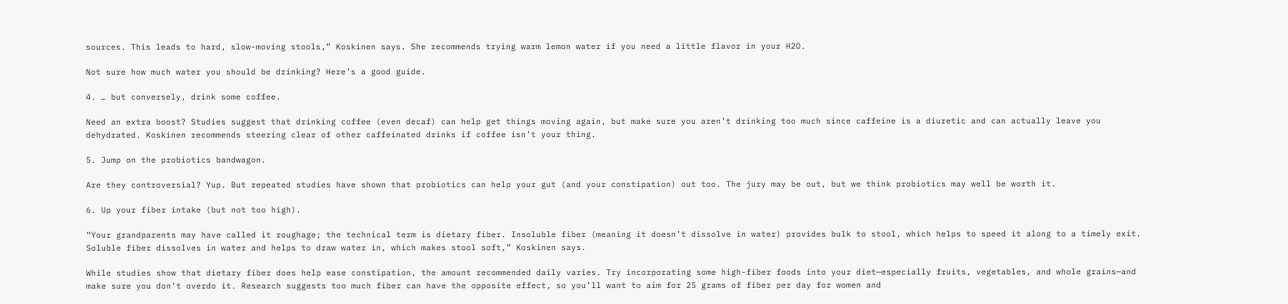sources. This leads to hard, slow-moving stools,” Koskinen says. She recommends trying warm lemon water if you need a little flavor in your H2O.

Not sure how much water you should be drinking? Here’s a good guide.

4. … but conversely, drink some coffee.

Need an extra boost? Studies suggest that drinking coffee (even decaf) can help get things moving again, but make sure you aren’t drinking too much since caffeine is a diuretic and can actually leave you dehydrated. Koskinen recommends steering clear of other caffeinated drinks if coffee isn’t your thing.

5. Jump on the probiotics bandwagon.

Are they controversial? Yup. But repeated studies have shown that probiotics can help your gut (and your constipation) out too. The jury may be out, but we think probiotics may well be worth it.

6. Up your fiber intake (but not too high).

“Your grandparents may have called it roughage; the technical term is dietary fiber. Insoluble fiber (meaning it doesn’t dissolve in water) provides bulk to stool, which helps to speed it along to a timely exit. Soluble fiber dissolves in water and helps to draw water in, which makes stool soft,” Koskinen says.

While studies show that dietary fiber does help ease constipation, the amount recommended daily varies. Try incorporating some high-fiber foods into your diet—especially fruits, vegetables, and whole grains—and make sure you don’t overdo it. Research suggests too much fiber can have the opposite effect, so you’ll want to aim for 25 grams of fiber per day for women and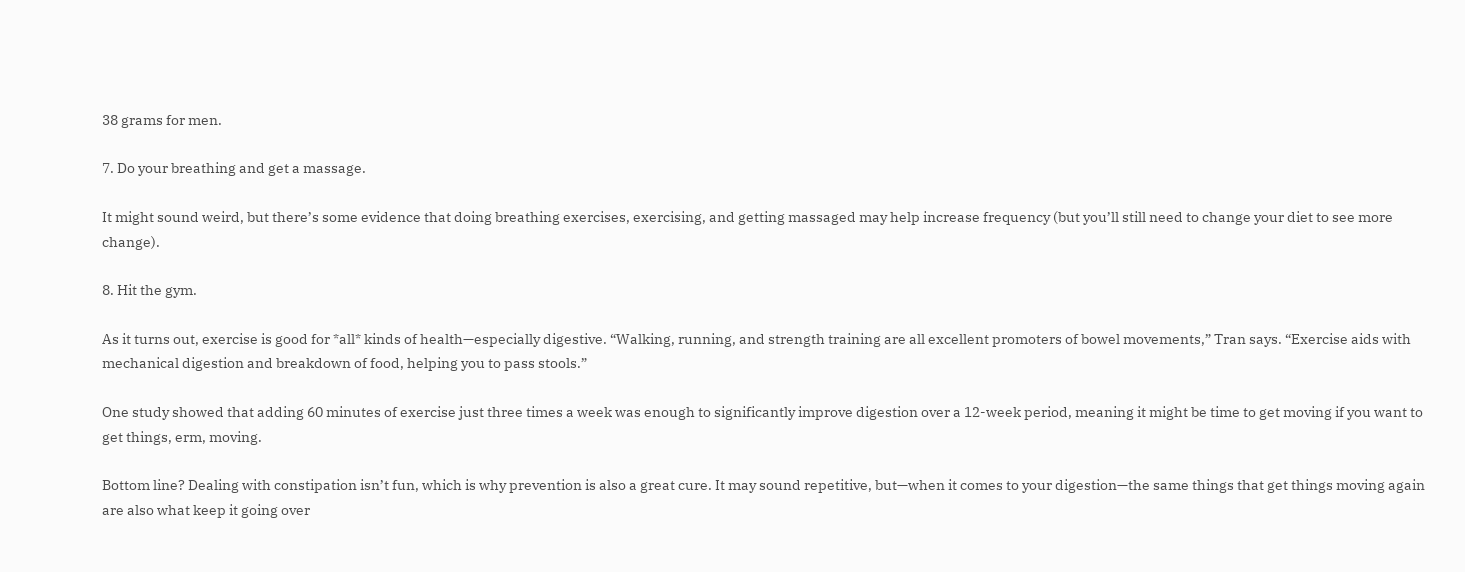38 grams for men.

7. Do your breathing and get a massage.

It might sound weird, but there’s some evidence that doing breathing exercises, exercising, and getting massaged may help increase frequency (but you’ll still need to change your diet to see more change).

8. Hit the gym.

As it turns out, exercise is good for *all* kinds of health—especially digestive. “Walking, running, and strength training are all excellent promoters of bowel movements,” Tran says. “Exercise aids with mechanical digestion and breakdown of food, helping you to pass stools.”

One study showed that adding 60 minutes of exercise just three times a week was enough to significantly improve digestion over a 12-week period, meaning it might be time to get moving if you want to get things, erm, moving.

Bottom line? Dealing with constipation isn’t fun, which is why prevention is also a great cure. It may sound repetitive, but—when it comes to your digestion—the same things that get things moving again are also what keep it going over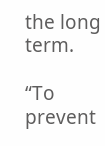the long term.

“To prevent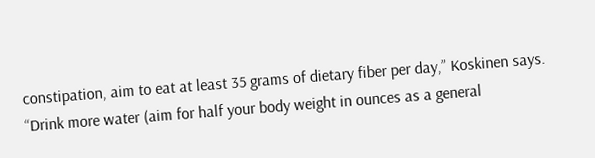constipation, aim to eat at least 35 grams of dietary fiber per day,” Koskinen says. “Drink more water (aim for half your body weight in ounces as a general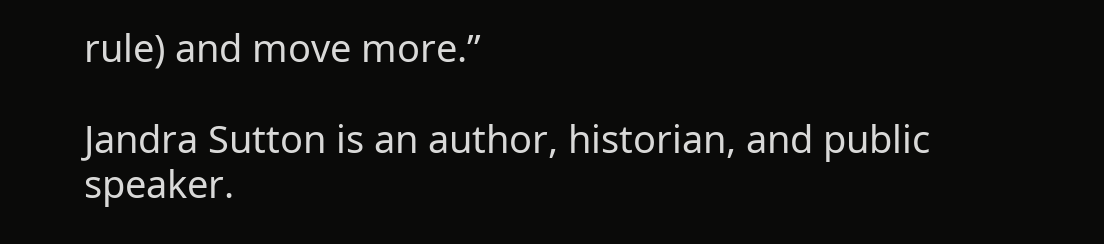rule) and move more.”

Jandra Sutton is an author, historian, and public speaker.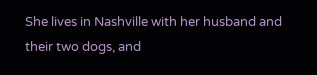She lives in Nashville with her husband and their two dogs, and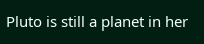Pluto is still a planet in her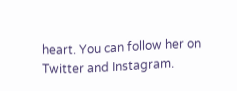heart. You can follow her on Twitter and Instagram.